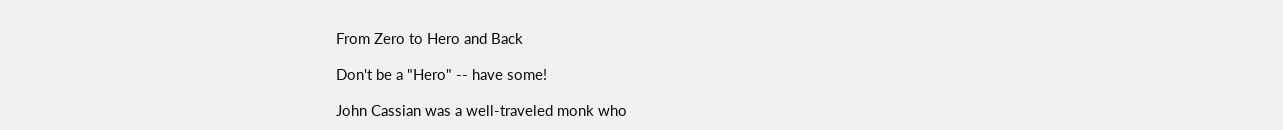From Zero to Hero and Back

Don't be a "Hero" -- have some!

John Cassian was a well-traveled monk who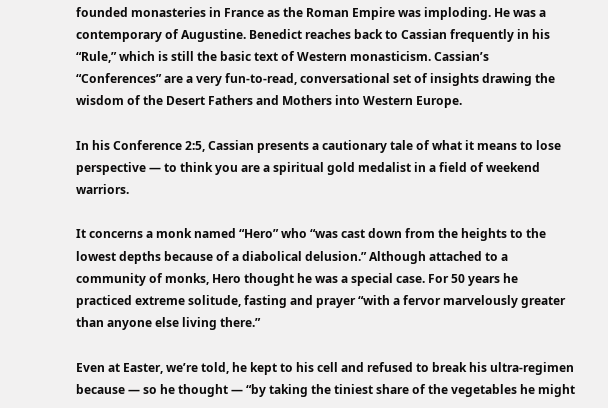founded monasteries in France as the Roman Empire was imploding. He was a contemporary of Augustine. Benedict reaches back to Cassian frequently in his “Rule,” which is still the basic text of Western monasticism. Cassian’s “Conferences” are a very fun-to-read, conversational set of insights drawing the wisdom of the Desert Fathers and Mothers into Western Europe.

In his Conference 2:5, Cassian presents a cautionary tale of what it means to lose perspective — to think you are a spiritual gold medalist in a field of weekend warriors.

It concerns a monk named “Hero” who “was cast down from the heights to the lowest depths because of a diabolical delusion.” Although attached to a community of monks, Hero thought he was a special case. For 50 years he practiced extreme solitude, fasting and prayer “with a fervor marvelously greater than anyone else living there.”

Even at Easter, we’re told, he kept to his cell and refused to break his ultra-regimen because — so he thought — “by taking the tiniest share of the vegetables he might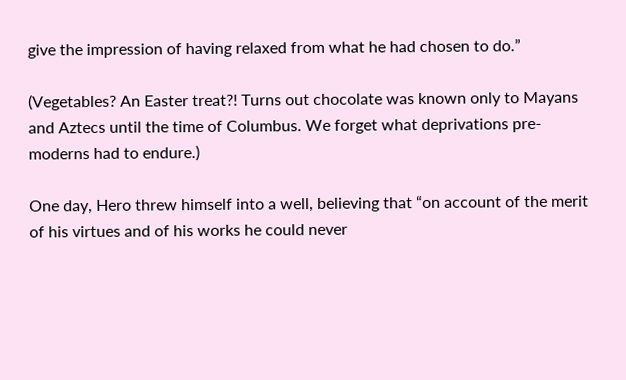give the impression of having relaxed from what he had chosen to do.”

(Vegetables? An Easter treat?! Turns out chocolate was known only to Mayans and Aztecs until the time of Columbus. We forget what deprivations pre-moderns had to endure.)

One day, Hero threw himself into a well, believing that “on account of the merit of his virtues and of his works he could never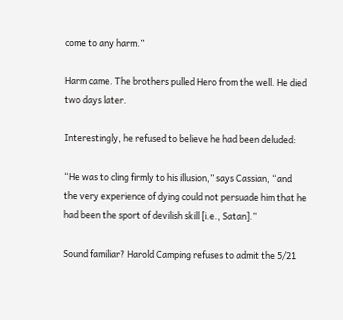come to any harm.”

Harm came. The brothers pulled Hero from the well. He died two days later.

Interestingly, he refused to believe he had been deluded:

“He was to cling firmly to his illusion,” says Cassian, “and the very experience of dying could not persuade him that he had been the sport of devilish skill [i.e., Satan].”

Sound familiar? Harold Camping refuses to admit the 5/21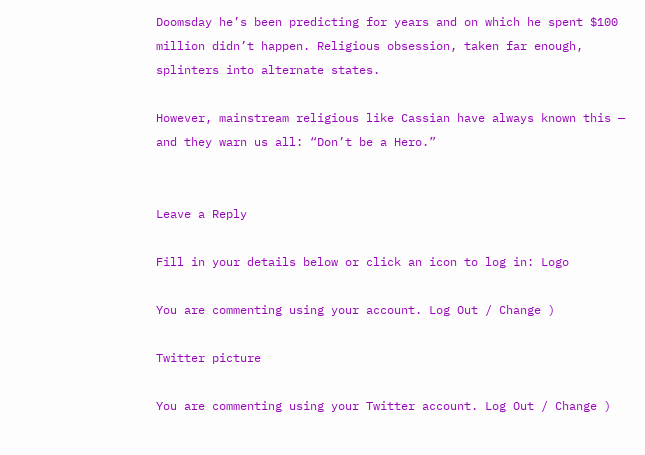Doomsday he’s been predicting for years and on which he spent $100 million didn’t happen. Religious obsession, taken far enough, splinters into alternate states.

However, mainstream religious like Cassian have always known this — and they warn us all: “Don’t be a Hero.”


Leave a Reply

Fill in your details below or click an icon to log in: Logo

You are commenting using your account. Log Out / Change )

Twitter picture

You are commenting using your Twitter account. Log Out / Change )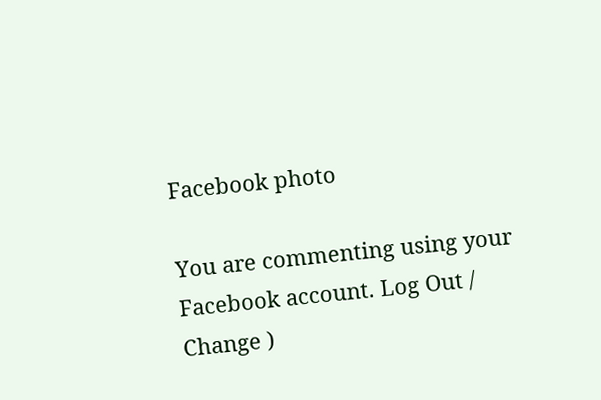Facebook photo

You are commenting using your Facebook account. Log Out / Change )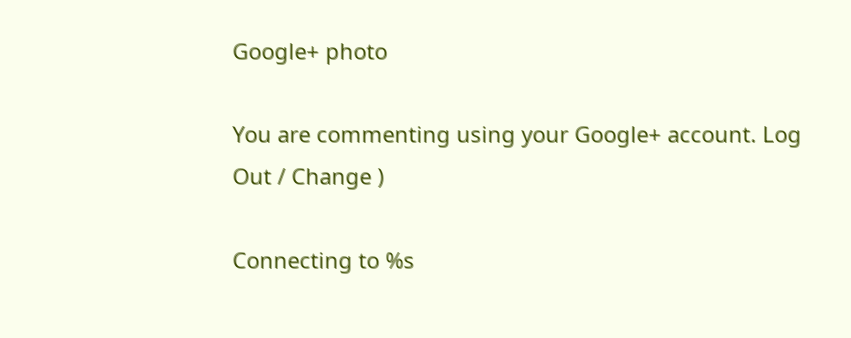Google+ photo

You are commenting using your Google+ account. Log Out / Change )

Connecting to %s